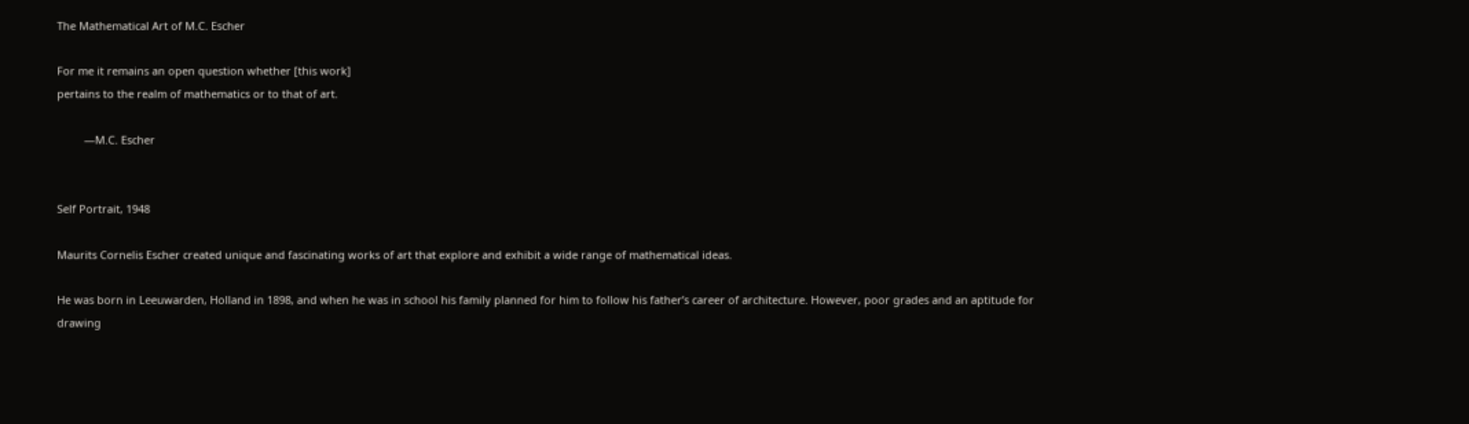The Mathematical Art of M.C. Escher

For me it remains an open question whether [this work]
pertains to the realm of mathematics or to that of art.

         —M.C. Escher


Self Portrait, 1948

Maurits Cornelis Escher created unique and fascinating works of art that explore and exhibit a wide range of mathematical ideas.

He was born in Leeuwarden, Holland in 1898, and when he was in school his family planned for him to follow his father’s career of architecture. However, poor grades and an aptitude for drawing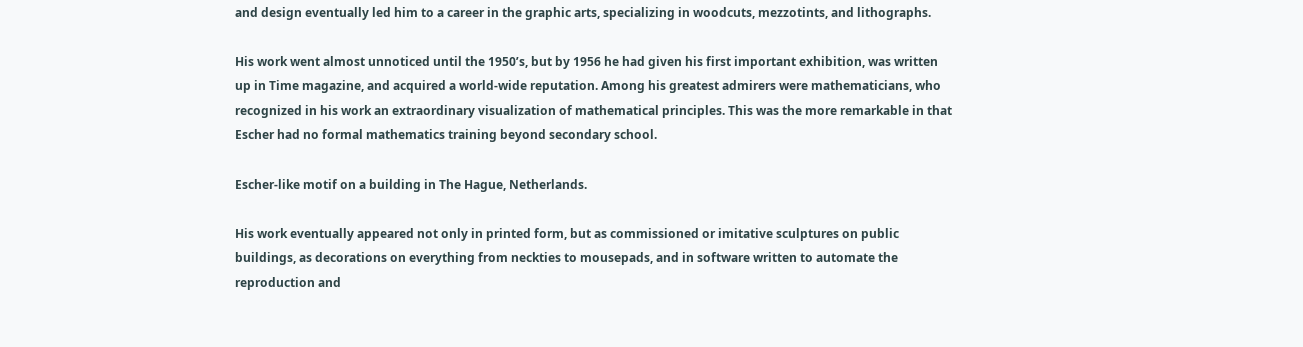and design eventually led him to a career in the graphic arts, specializing in woodcuts, mezzotints, and lithographs.

His work went almost unnoticed until the 1950’s, but by 1956 he had given his first important exhibition, was written up in Time magazine, and acquired a world-wide reputation. Among his greatest admirers were mathematicians, who recognized in his work an extraordinary visualization of mathematical principles. This was the more remarkable in that Escher had no formal mathematics training beyond secondary school.

Escher-like motif on a building in The Hague, Netherlands.

His work eventually appeared not only in printed form, but as commissioned or imitative sculptures on public buildings, as decorations on everything from neckties to mousepads, and in software written to automate the reproduction and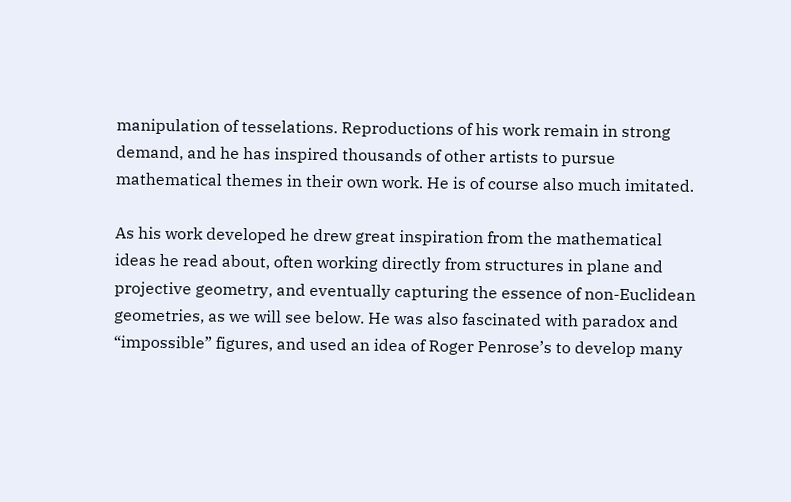manipulation of tesselations. Reproductions of his work remain in strong demand, and he has inspired thousands of other artists to pursue mathematical themes in their own work. He is of course also much imitated.

As his work developed he drew great inspiration from the mathematical ideas he read about, often working directly from structures in plane and projective geometry, and eventually capturing the essence of non-Euclidean geometries, as we will see below. He was also fascinated with paradox and “impossible” figures, and used an idea of Roger Penrose’s to develop many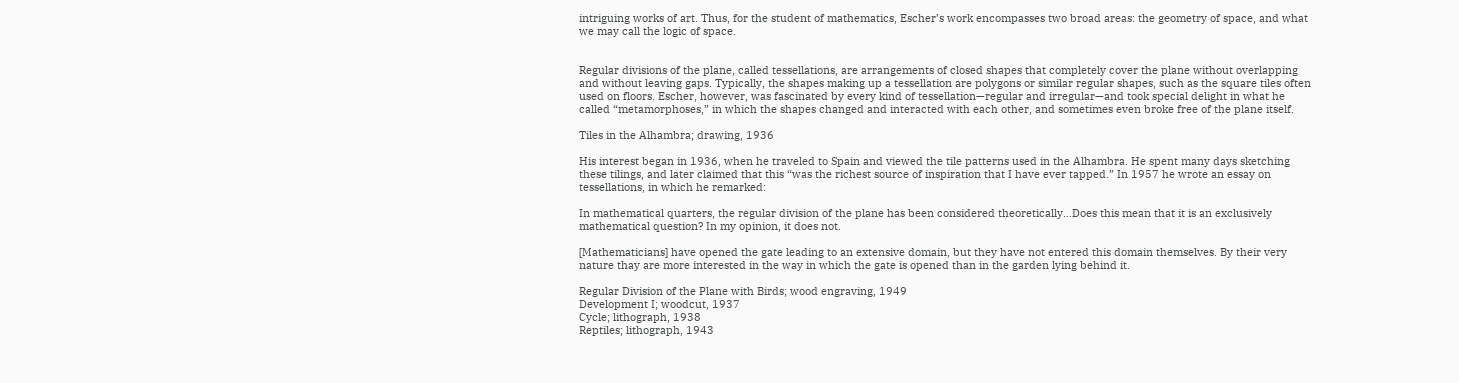intriguing works of art. Thus, for the student of mathematics, Escher’s work encompasses two broad areas: the geometry of space, and what we may call the logic of space.


Regular divisions of the plane, called tessellations, are arrangements of closed shapes that completely cover the plane without overlapping and without leaving gaps. Typically, the shapes making up a tessellation are polygons or similar regular shapes, such as the square tiles often used on floors. Escher, however, was fascinated by every kind of tessellation—regular and irregular—and took special delight in what he called “metamorphoses,” in which the shapes changed and interacted with each other, and sometimes even broke free of the plane itself.

Tiles in the Alhambra; drawing, 1936

His interest began in 1936, when he traveled to Spain and viewed the tile patterns used in the Alhambra. He spent many days sketching these tilings, and later claimed that this “was the richest source of inspiration that I have ever tapped.” In 1957 he wrote an essay on tessellations, in which he remarked:

In mathematical quarters, the regular division of the plane has been considered theoretically…Does this mean that it is an exclusively mathematical question? In my opinion, it does not.

[Mathematicians] have opened the gate leading to an extensive domain, but they have not entered this domain themselves. By their very nature thay are more interested in the way in which the gate is opened than in the garden lying behind it.

Regular Division of the Plane with Birds; wood engraving, 1949
Development I; woodcut, 1937
Cycle; lithograph, 1938
Reptiles; lithograph, 1943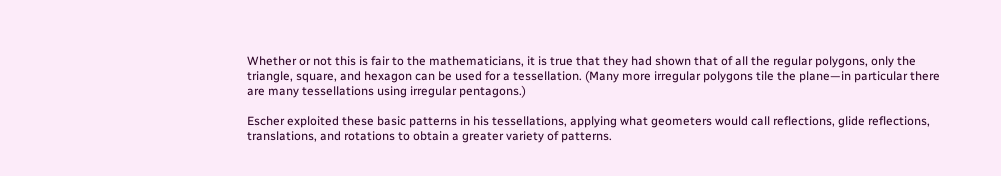Whether or not this is fair to the mathematicians, it is true that they had shown that of all the regular polygons, only the triangle, square, and hexagon can be used for a tessellation. (Many more irregular polygons tile the plane—in particular there are many tessellations using irregular pentagons.)

Escher exploited these basic patterns in his tessellations, applying what geometers would call reflections, glide reflections, translations, and rotations to obtain a greater variety of patterns.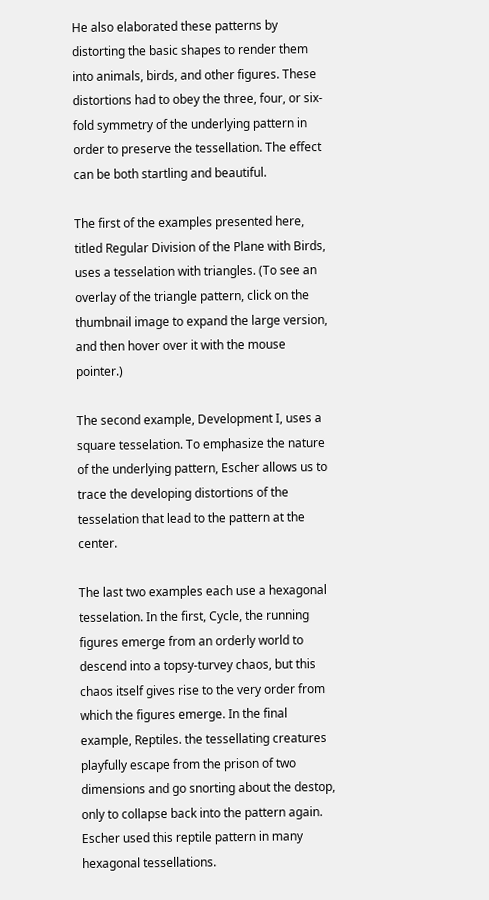He also elaborated these patterns by distorting the basic shapes to render them into animals, birds, and other figures. These distortions had to obey the three, four, or six-fold symmetry of the underlying pattern in order to preserve the tessellation. The effect can be both startling and beautiful.

The first of the examples presented here, titled Regular Division of the Plane with Birds, uses a tesselation with triangles. (To see an overlay of the triangle pattern, click on the thumbnail image to expand the large version, and then hover over it with the mouse pointer.)

The second example, Development I, uses a square tesselation. To emphasize the nature of the underlying pattern, Escher allows us to trace the developing distortions of the tesselation that lead to the pattern at the center.

The last two examples each use a hexagonal tesselation. In the first, Cycle, the running figures emerge from an orderly world to descend into a topsy-turvey chaos, but this chaos itself gives rise to the very order from which the figures emerge. In the final example, Reptiles. the tessellating creatures playfully escape from the prison of two dimensions and go snorting about the destop, only to collapse back into the pattern again. Escher used this reptile pattern in many hexagonal tessellations.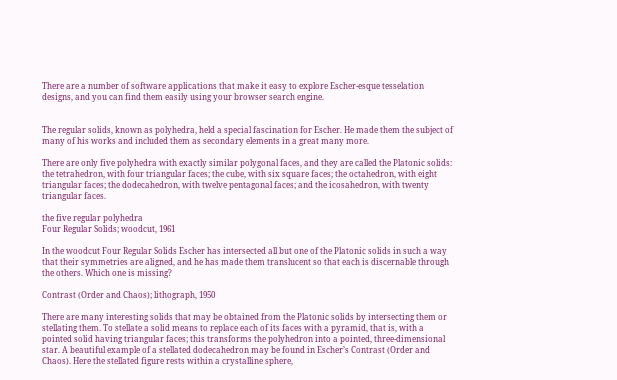There are a number of software applications that make it easy to explore Escher-esque tesselation designs, and you can find them easily using your browser search engine.


The regular solids, known as polyhedra, held a special fascination for Escher. He made them the subject of many of his works and included them as secondary elements in a great many more.

There are only five polyhedra with exactly similar polygonal faces, and they are called the Platonic solids: the tetrahedron, with four triangular faces; the cube, with six square faces; the octahedron, with eight triangular faces; the dodecahedron, with twelve pentagonal faces; and the icosahedron, with twenty triangular faces.

the five regular polyhedra
Four Regular Solids; woodcut, 1961

In the woodcut Four Regular Solids Escher has intersected all but one of the Platonic solids in such a way that their symmetries are aligned, and he has made them translucent so that each is discernable through the others. Which one is missing?

Contrast (Order and Chaos); lithograph, 1950

There are many interesting solids that may be obtained from the Platonic solids by intersecting them or stellating them. To stellate a solid means to replace each of its faces with a pyramid, that is, with a pointed solid having triangular faces; this transforms the polyhedron into a pointed, three-dimensional star. A beautiful example of a stellated dodecahedron may be found in Escher’s Contrast (Order and Chaos). Here the stellated figure rests within a crystalline sphere,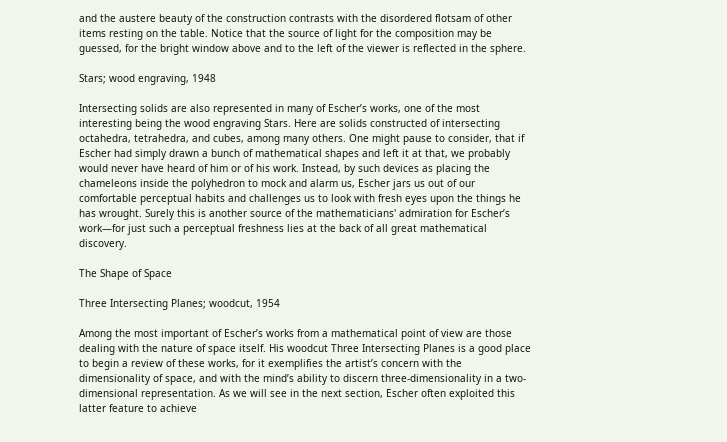and the austere beauty of the construction contrasts with the disordered flotsam of other items resting on the table. Notice that the source of light for the composition may be guessed, for the bright window above and to the left of the viewer is reflected in the sphere.

Stars; wood engraving, 1948

Intersecting solids are also represented in many of Escher’s works, one of the most interesting being the wood engraving Stars. Here are solids constructed of intersecting octahedra, tetrahedra, and cubes, among many others. One might pause to consider, that if Escher had simply drawn a bunch of mathematical shapes and left it at that, we probably would never have heard of him or of his work. Instead, by such devices as placing the chameleons inside the polyhedron to mock and alarm us, Escher jars us out of our comfortable perceptual habits and challenges us to look with fresh eyes upon the things he has wrought. Surely this is another source of the mathematicians' admiration for Escher’s work—for just such a perceptual freshness lies at the back of all great mathematical discovery.

The Shape of Space

Three Intersecting Planes; woodcut, 1954

Among the most important of Escher’s works from a mathematical point of view are those dealing with the nature of space itself. His woodcut Three Intersecting Planes is a good place to begin a review of these works, for it exemplifies the artist’s concern with the dimensionality of space, and with the mind’s ability to discern three-dimensionality in a two-dimensional representation. As we will see in the next section, Escher often exploited this latter feature to achieve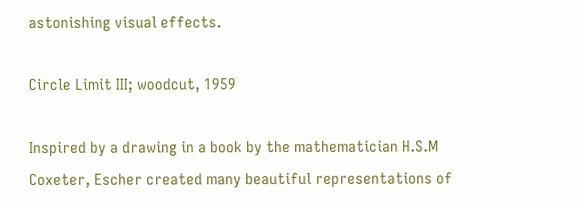astonishing visual effects.

Circle Limit III; woodcut, 1959

Inspired by a drawing in a book by the mathematician H.S.M Coxeter, Escher created many beautiful representations of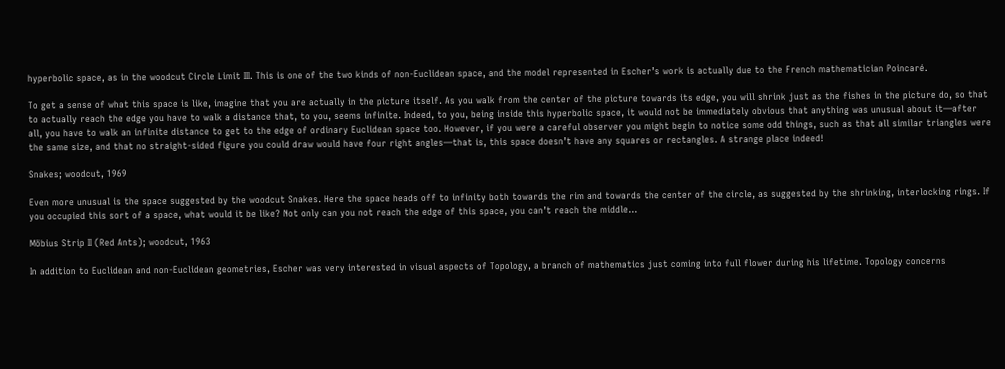hyperbolic space, as in the woodcut Circle Limit III. This is one of the two kinds of non-Euclidean space, and the model represented in Escher’s work is actually due to the French mathematician Poincaré.

To get a sense of what this space is like, imagine that you are actually in the picture itself. As you walk from the center of the picture towards its edge, you will shrink just as the fishes in the picture do, so that to actually reach the edge you have to walk a distance that, to you, seems infinite. Indeed, to you, being inside this hyperbolic space, it would not be immediately obvious that anything was unusual about it—after all, you have to walk an infinite distance to get to the edge of ordinary Euclidean space too. However, if you were a careful observer you might begin to notice some odd things, such as that all similar triangles were the same size, and that no straight-sided figure you could draw would have four right angles—that is, this space doesn’t have any squares or rectangles. A strange place indeed!

Snakes; woodcut, 1969

Even more unusual is the space suggested by the woodcut Snakes. Here the space heads off to infinity both towards the rim and towards the center of the circle, as suggested by the shrinking, interlocking rings. If you occupied this sort of a space, what would it be like? Not only can you not reach the edge of this space, you can’t reach the middle…

Möbius Strip II (Red Ants); woodcut, 1963

In addition to Euclidean and non-Euclidean geometries, Escher was very interested in visual aspects of Topology, a branch of mathematics just coming into full flower during his lifetime. Topology concerns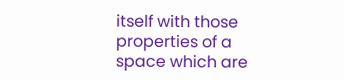itself with those properties of a space which are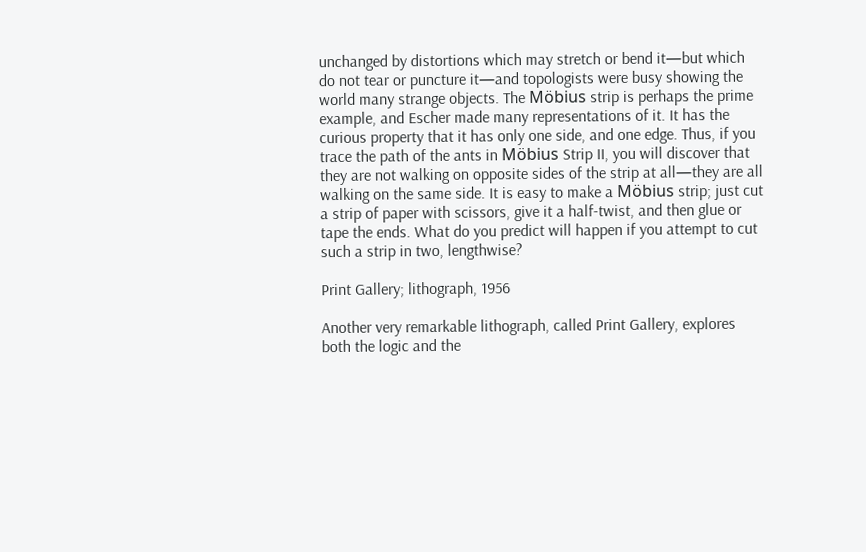unchanged by distortions which may stretch or bend it—but which do not tear or puncture it—and topologists were busy showing the world many strange objects. The Möbius strip is perhaps the prime example, and Escher made many representations of it. It has the curious property that it has only one side, and one edge. Thus, if you trace the path of the ants in Möbius Strip II, you will discover that they are not walking on opposite sides of the strip at all—they are all walking on the same side. It is easy to make a Möbius strip; just cut a strip of paper with scissors, give it a half-twist, and then glue or tape the ends. What do you predict will happen if you attempt to cut such a strip in two, lengthwise?

Print Gallery; lithograph, 1956

Another very remarkable lithograph, called Print Gallery, explores both the logic and the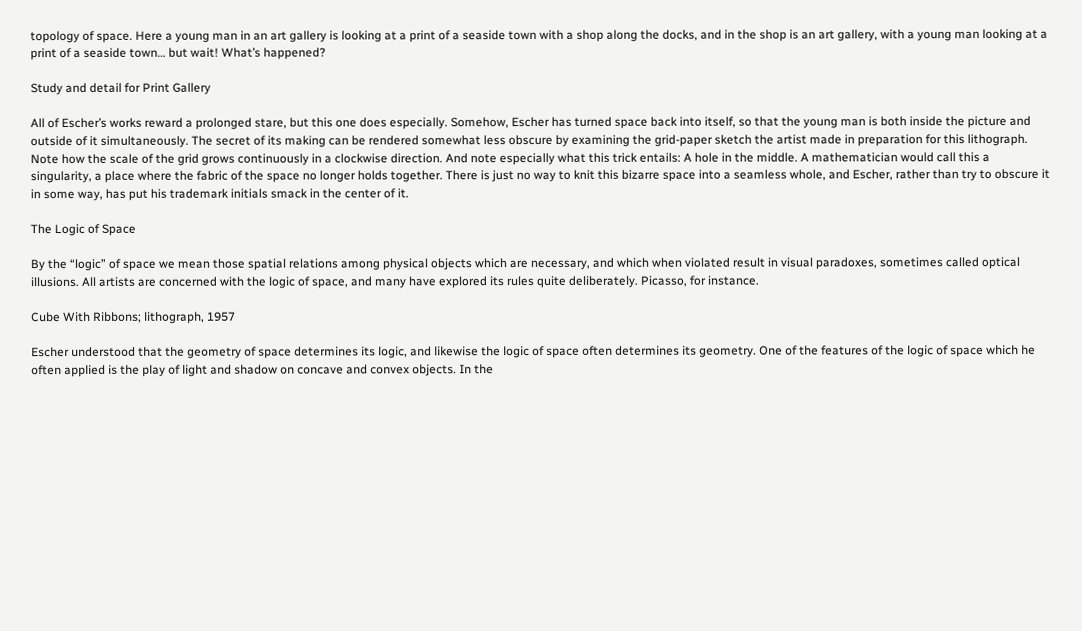topology of space. Here a young man in an art gallery is looking at a print of a seaside town with a shop along the docks, and in the shop is an art gallery, with a young man looking at a print of a seaside town… but wait! What’s happened?

Study and detail for Print Gallery

All of Escher’s works reward a prolonged stare, but this one does especially. Somehow, Escher has turned space back into itself, so that the young man is both inside the picture and outside of it simultaneously. The secret of its making can be rendered somewhat less obscure by examining the grid-paper sketch the artist made in preparation for this lithograph. Note how the scale of the grid grows continuously in a clockwise direction. And note especially what this trick entails: A hole in the middle. A mathematician would call this a singularity, a place where the fabric of the space no longer holds together. There is just no way to knit this bizarre space into a seamless whole, and Escher, rather than try to obscure it in some way, has put his trademark initials smack in the center of it.

The Logic of Space

By the “logic” of space we mean those spatial relations among physical objects which are necessary, and which when violated result in visual paradoxes, sometimes called optical illusions. All artists are concerned with the logic of space, and many have explored its rules quite deliberately. Picasso, for instance.

Cube With Ribbons; lithograph, 1957

Escher understood that the geometry of space determines its logic, and likewise the logic of space often determines its geometry. One of the features of the logic of space which he often applied is the play of light and shadow on concave and convex objects. In the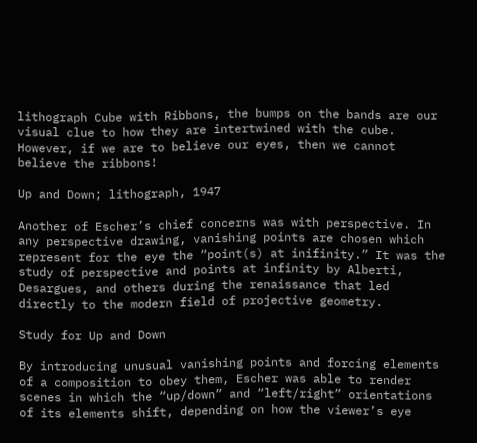lithograph Cube with Ribbons, the bumps on the bands are our visual clue to how they are intertwined with the cube. However, if we are to believe our eyes, then we cannot believe the ribbons!

Up and Down; lithograph, 1947

Another of Escher’s chief concerns was with perspective. In any perspective drawing, vanishing points are chosen which represent for the eye the “point(s) at inifinity.” It was the study of perspective and points at infinity by Alberti, Desargues, and others during the renaissance that led directly to the modern field of projective geometry.

Study for Up and Down

By introducing unusual vanishing points and forcing elements of a composition to obey them, Escher was able to render scenes in which the “up/down” and “left/right” orientations of its elements shift, depending on how the viewer’s eye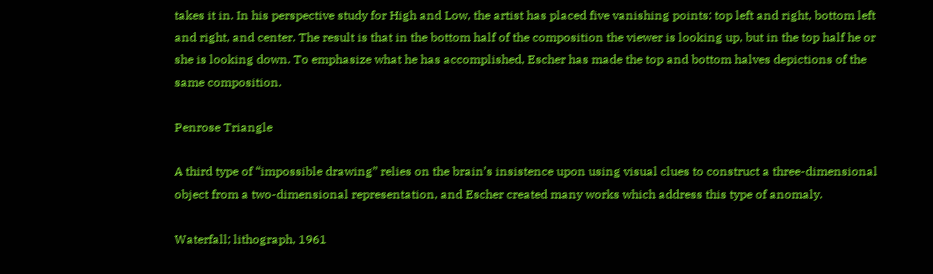takes it in. In his perspective study for High and Low, the artist has placed five vanishing points: top left and right, bottom left and right, and center. The result is that in the bottom half of the composition the viewer is looking up, but in the top half he or she is looking down. To emphasize what he has accomplished, Escher has made the top and bottom halves depictions of the same composition.

Penrose Triangle

A third type of “impossible drawing” relies on the brain’s insistence upon using visual clues to construct a three-dimensional object from a two-dimensional representation, and Escher created many works which address this type of anomaly.

Waterfall; lithograph, 1961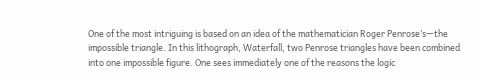One of the most intriguing is based on an idea of the mathematician Roger Penrose’s—the impossible triangle. In this lithograph, Waterfall, two Penrose triangles have been combined into one impossible figure. One sees immediately one of the reasons the logic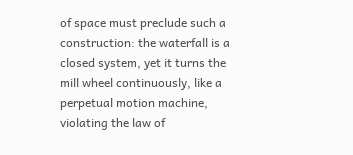of space must preclude such a construction: the waterfall is a closed system, yet it turns the mill wheel continuously, like a perpetual motion machine, violating the law of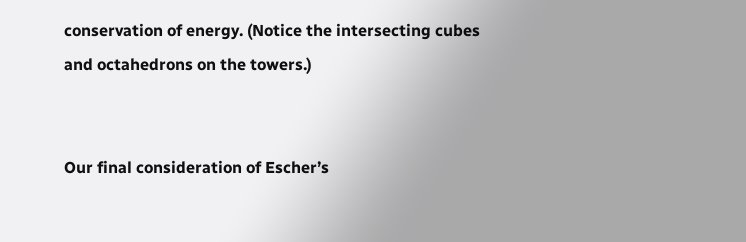conservation of energy. (Notice the intersecting cubes and octahedrons on the towers.)


Our final consideration of Escher’s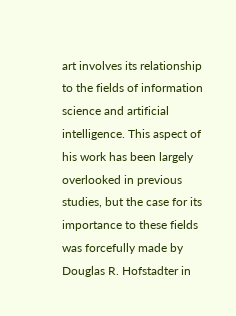art involves its relationship to the fields of information science and artificial intelligence. This aspect of his work has been largely overlooked in previous studies, but the case for its importance to these fields was forcefully made by Douglas R. Hofstadter in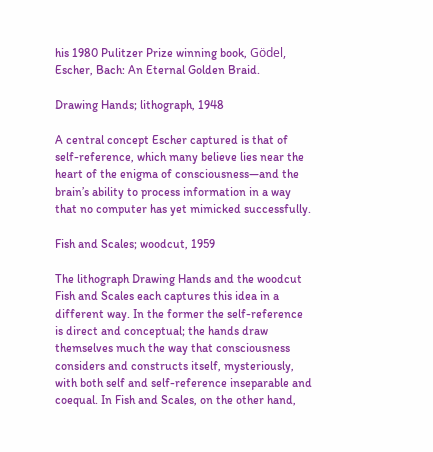his 1980 Pulitzer Prize winning book, Gödel, Escher, Bach: An Eternal Golden Braid.

Drawing Hands; lithograph, 1948

A central concept Escher captured is that of self-reference, which many believe lies near the heart of the enigma of consciousness—and the brain’s ability to process information in a way that no computer has yet mimicked successfully.

Fish and Scales; woodcut, 1959

The lithograph Drawing Hands and the woodcut Fish and Scales each captures this idea in a different way. In the former the self-reference is direct and conceptual; the hands draw themselves much the way that consciousness considers and constructs itself, mysteriously, with both self and self-reference inseparable and coequal. In Fish and Scales, on the other hand,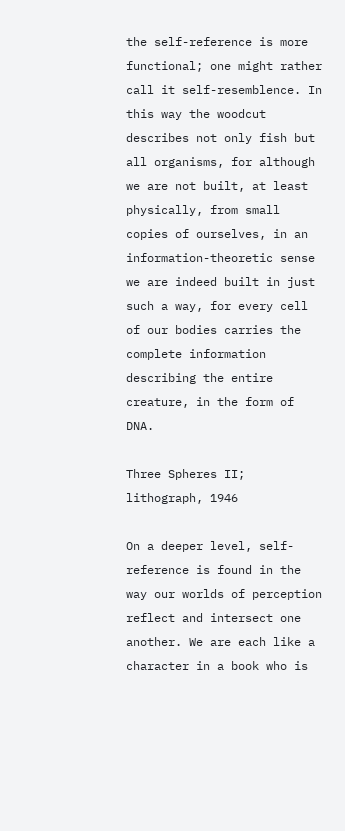the self-reference is more functional; one might rather call it self-resemblence. In this way the woodcut describes not only fish but all organisms, for although we are not built, at least physically, from small copies of ourselves, in an information-theoretic sense we are indeed built in just such a way, for every cell of our bodies carries the complete information describing the entire creature, in the form of DNA.

Three Spheres II; lithograph, 1946

On a deeper level, self-reference is found in the way our worlds of perception reflect and intersect one another. We are each like a character in a book who is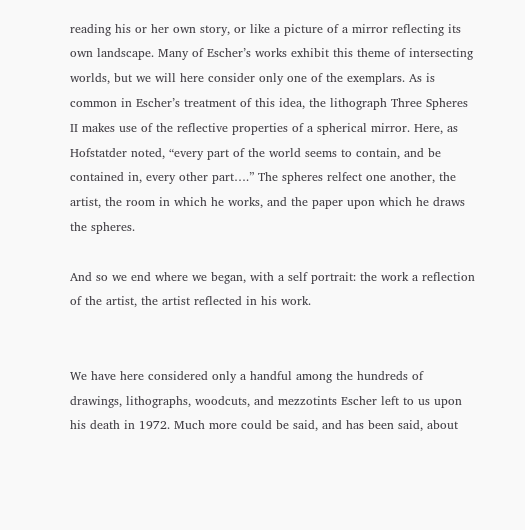reading his or her own story, or like a picture of a mirror reflecting its own landscape. Many of Escher’s works exhibit this theme of intersecting worlds, but we will here consider only one of the exemplars. As is common in Escher’s treatment of this idea, the lithograph Three Spheres II makes use of the reflective properties of a spherical mirror. Here, as Hofstatder noted, “every part of the world seems to contain, and be contained in, every other part….” The spheres relfect one another, the artist, the room in which he works, and the paper upon which he draws the spheres.

And so we end where we began, with a self portrait: the work a reflection of the artist, the artist reflected in his work.


We have here considered only a handful among the hundreds of drawings, lithographs, woodcuts, and mezzotints Escher left to us upon his death in 1972. Much more could be said, and has been said, about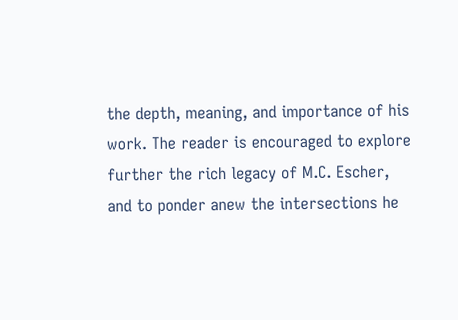the depth, meaning, and importance of his work. The reader is encouraged to explore further the rich legacy of M.C. Escher, and to ponder anew the intersections he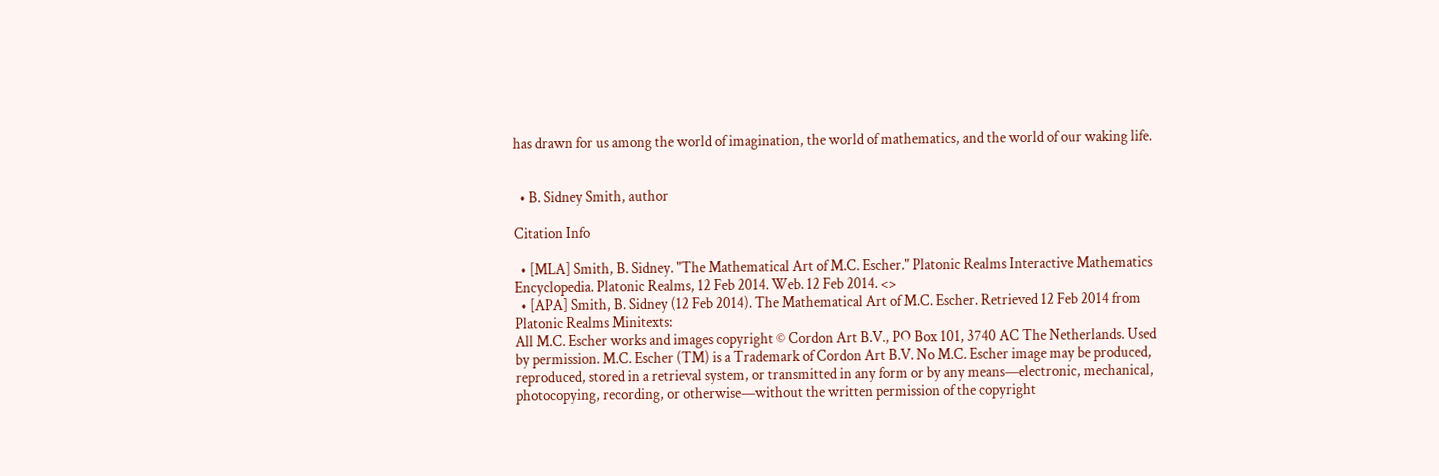has drawn for us among the world of imagination, the world of mathematics, and the world of our waking life.


  • B. Sidney Smith, author

Citation Info

  • [MLA] Smith, B. Sidney. "The Mathematical Art of M.C. Escher." Platonic Realms Interactive Mathematics Encyclopedia. Platonic Realms, 12 Feb 2014. Web. 12 Feb 2014. <>
  • [APA] Smith, B. Sidney (12 Feb 2014). The Mathematical Art of M.C. Escher. Retrieved 12 Feb 2014 from Platonic Realms Minitexts:
All M.C. Escher works and images copyright © Cordon Art B.V., PO Box 101, 3740 AC The Netherlands. Used by permission. M.C. Escher (TM) is a Trademark of Cordon Art B.V. No M.C. Escher image may be produced, reproduced, stored in a retrieval system, or transmitted in any form or by any means—electronic, mechanical, photocopying, recording, or otherwise—without the written permission of the copyright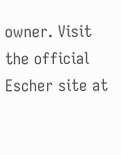owner. Visit the official Escher site at